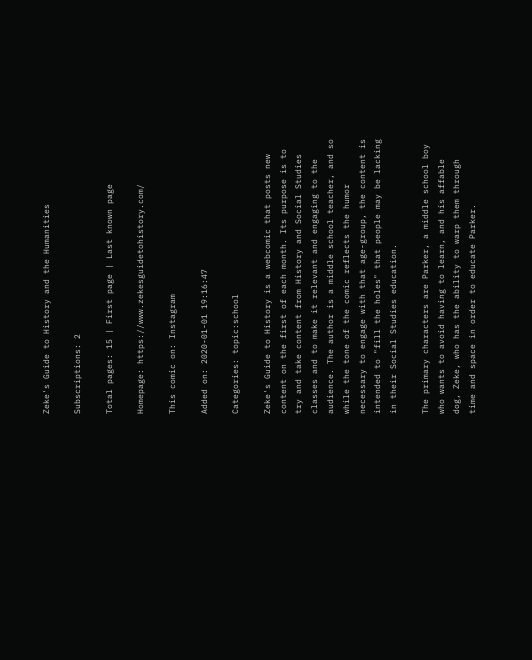Zeke's Guide to History and the Humanities

Subscriptions: 2

Total pages: 15 | First page | Last known page

Homepage: https://www.zekesguidetohistory.com/

This comic on: Instagram

Added on: 2020-01-01 19:16:47

Categories: topic:school

Zeke's Guide to History is a webcomic that posts new content on the first of each month. Its purpose is to try and take content from History and Social Studies classes and to make it relevant and engaging to the audience. The author is a middle school teacher, and so while the tone of the comic reflects the humor necessary to engage with that age-group, the content is intended to "fill the holes" that people may be lacking in their Social Studies education.

The primary characters are Parker, a middle school boy who wants to avoid having to learn, and his affable dog, Zeke, who has the ability to warp them through time and space in order to educate Parker.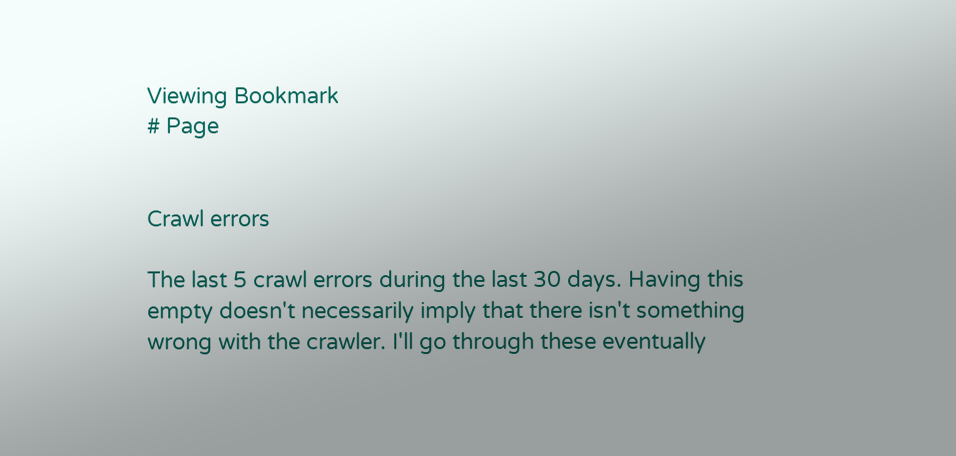Viewing Bookmark
# Page


Crawl errors

The last 5 crawl errors during the last 30 days. Having this empty doesn't necessarily imply that there isn't something wrong with the crawler. I'll go through these eventually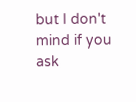but I don't mind if you ask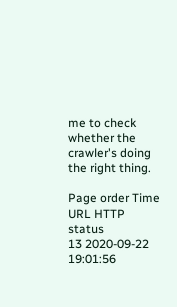me to check whether the crawler's doing the right thing.

Page order Time URL HTTP status
13 2020-09-22 19:01:56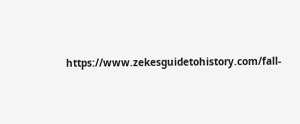https://www.zekesguidetohistory.com/fall-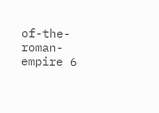of-the-roman-empire 6